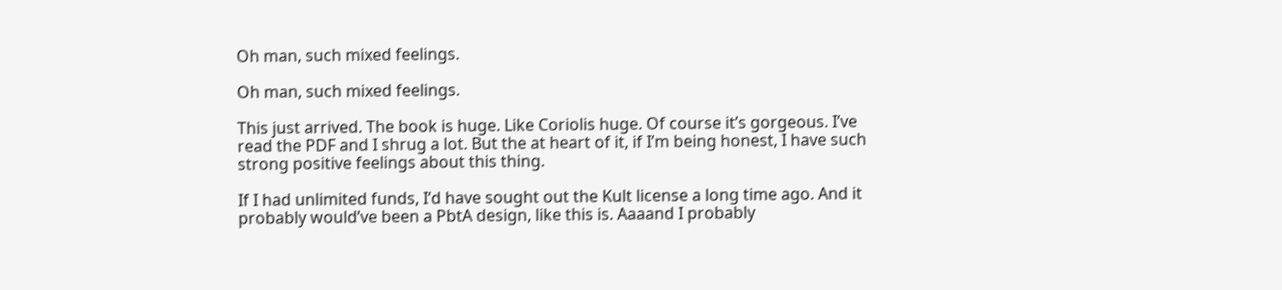Oh man, such mixed feelings.

Oh man, such mixed feelings.

This just arrived. The book is huge. Like Coriolis huge. Of course it’s gorgeous. I’ve read the PDF and I shrug a lot. But the at heart of it, if I’m being honest, I have such strong positive feelings about this thing.

If I had unlimited funds, I’d have sought out the Kult license a long time ago. And it probably would’ve been a PbtA design, like this is. Aaaand I probably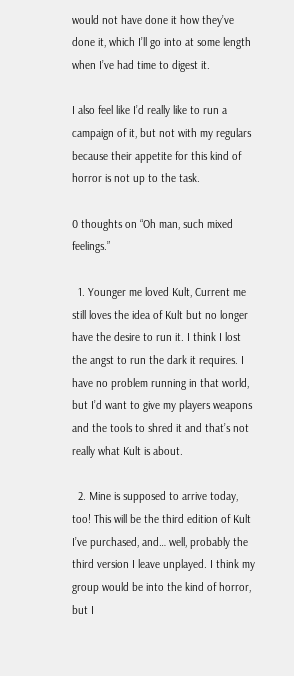would not have done it how they’ve done it, which I’ll go into at some length when I’ve had time to digest it.

I also feel like I’d really like to run a campaign of it, but not with my regulars because their appetite for this kind of horror is not up to the task.

0 thoughts on “Oh man, such mixed feelings.”

  1. Younger me loved Kult, Current me still loves the idea of Kult but no longer have the desire to run it. I think I lost the angst to run the dark it requires. I have no problem running in that world, but I’d want to give my players weapons and the tools to shred it and that’s not really what Kult is about.

  2. Mine is supposed to arrive today, too! This will be the third edition of Kult I’ve purchased, and… well, probably the third version I leave unplayed. I think my group would be into the kind of horror, but I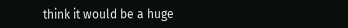think it would be a huge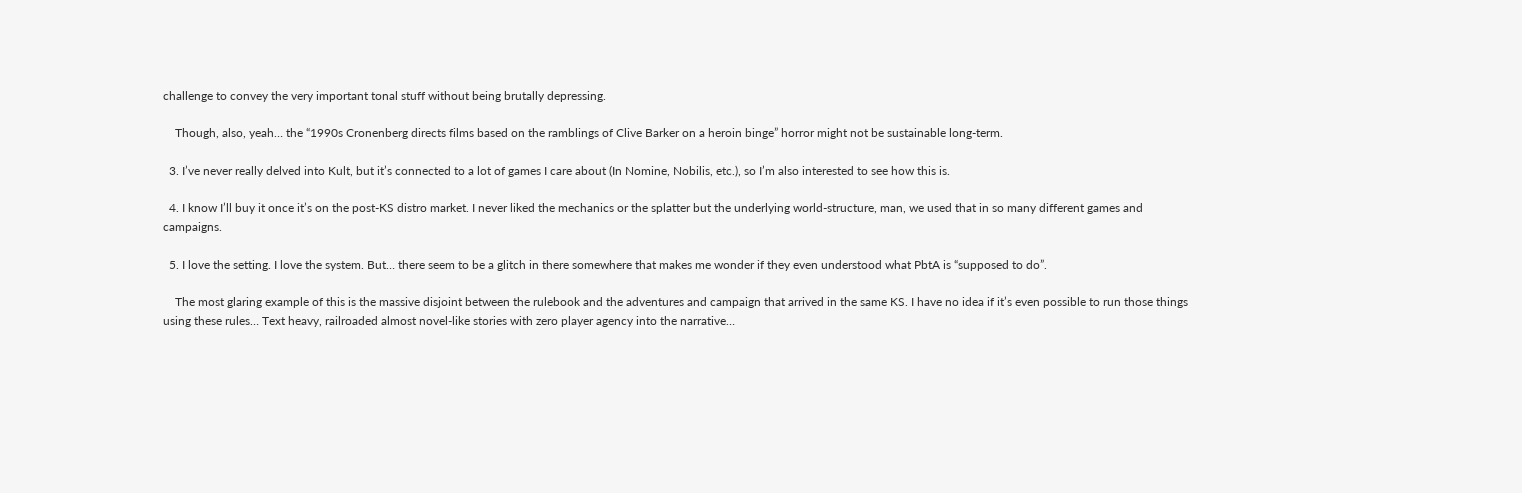challenge to convey the very important tonal stuff without being brutally depressing.

    Though, also, yeah… the “1990s Cronenberg directs films based on the ramblings of Clive Barker on a heroin binge” horror might not be sustainable long-term.

  3. I’ve never really delved into Kult, but it’s connected to a lot of games I care about (In Nomine, Nobilis, etc.), so I’m also interested to see how this is.

  4. I know I’ll buy it once it’s on the post-KS distro market. I never liked the mechanics or the splatter but the underlying world-structure, man, we used that in so many different games and campaigns.

  5. I love the setting. I love the system. But… there seem to be a glitch in there somewhere that makes me wonder if they even understood what PbtA is “supposed to do”.

    The most glaring example of this is the massive disjoint between the rulebook and the adventures and campaign that arrived in the same KS. I have no idea if it’s even possible to run those things using these rules… Text heavy, railroaded almost novel-like stories with zero player agency into the narrative…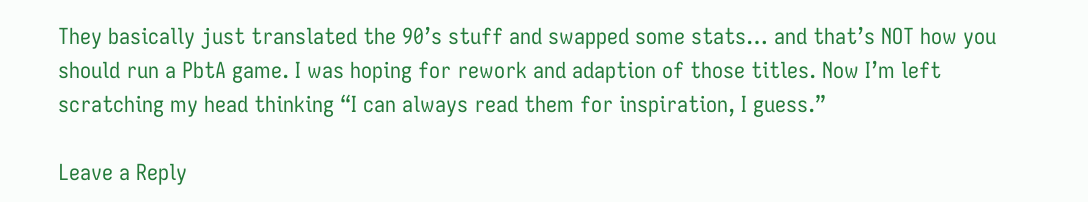They basically just translated the 90’s stuff and swapped some stats… and that’s NOT how you should run a PbtA game. I was hoping for rework and adaption of those titles. Now I’m left scratching my head thinking “I can always read them for inspiration, I guess.”

Leave a Reply